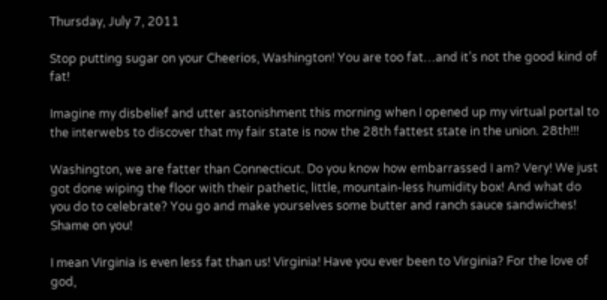Thursday, July 7, 2011

Stop putting sugar on your Cheerios, Washington! You are too fat…and it’s not the good kind of fat!

Imagine my disbelief and utter astonishment this morning when I opened up my virtual portal to the interwebs to discover that my fair state is now the 28th fattest state in the union. 28th!!!

Washington, we are fatter than Connecticut. Do you know how embarrassed I am? Very! We just got done wiping the floor with their pathetic, little, mountain-less humidity box! And what do you do to celebrate? You go and make yourselves some butter and ranch sauce sandwiches! Shame on you!

I mean Virginia is even less fat than us! Virginia! Have you ever been to Virginia? For the love of god,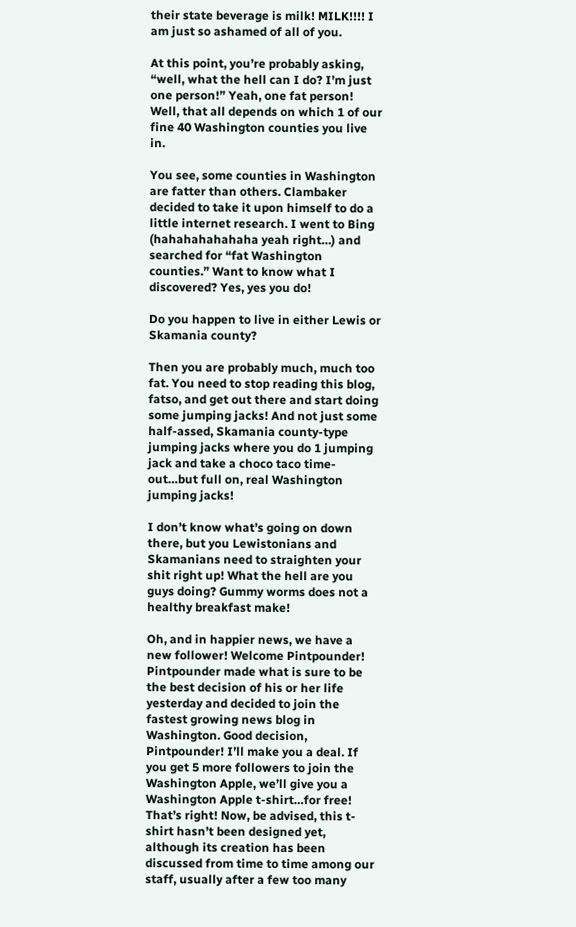their state beverage is milk! MILK!!!! I am just so ashamed of all of you.

At this point, you’re probably asking, “well, what the hell can I do? I’m just one person!” Yeah, one fat person! Well, that all depends on which 1 of our fine 40 Washington counties you live in.

You see, some counties in Washington are fatter than others. Clambaker decided to take it upon himself to do a little internet research. I went to Bing (hahahahahahaha yeah right…) and searched for “fat Washington counties.” Want to know what I discovered? Yes, yes you do!

Do you happen to live in either Lewis or Skamania county?

Then you are probably much, much too fat. You need to stop reading this blog, fatso, and get out there and start doing some jumping jacks! And not just some half-assed, Skamania county-type jumping jacks where you do 1 jumping jack and take a choco taco time-out…but full on, real Washington jumping jacks!

I don’t know what’s going on down there, but you Lewistonians and Skamanians need to straighten your shit right up! What the hell are you guys doing? Gummy worms does not a healthy breakfast make!

Oh, and in happier news, we have a new follower! Welcome Pintpounder! Pintpounder made what is sure to be the best decision of his or her life yesterday and decided to join the fastest growing news blog in Washington. Good decision, Pintpounder! I’ll make you a deal. If you get 5 more followers to join the Washington Apple, we’ll give you a Washington Apple t-shirt…for free! That’s right! Now, be advised, this t-shirt hasn’t been designed yet, although its creation has been discussed from time to time among our staff, usually after a few too many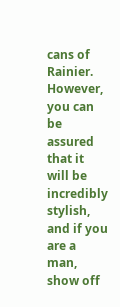cans of Rainier. However, you can be assured that it will be incredibly stylish, and if you are a man, show off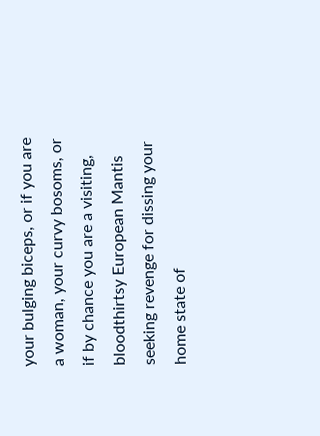your bulging biceps, or if you are a woman, your curvy bosoms, or if by chance you are a visiting, bloodthirtsy European Mantis seeking revenge for dissing your home state of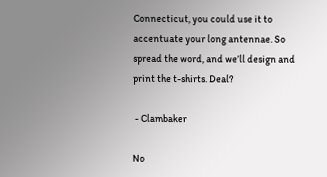Connecticut, you could use it to accentuate your long antennae. So spread the word, and we’ll design and print the t-shirts. Deal?

 - Clambaker

No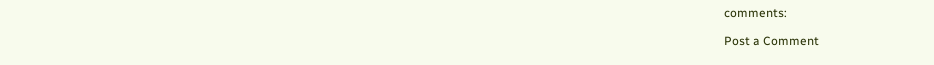comments:

Post a Comment